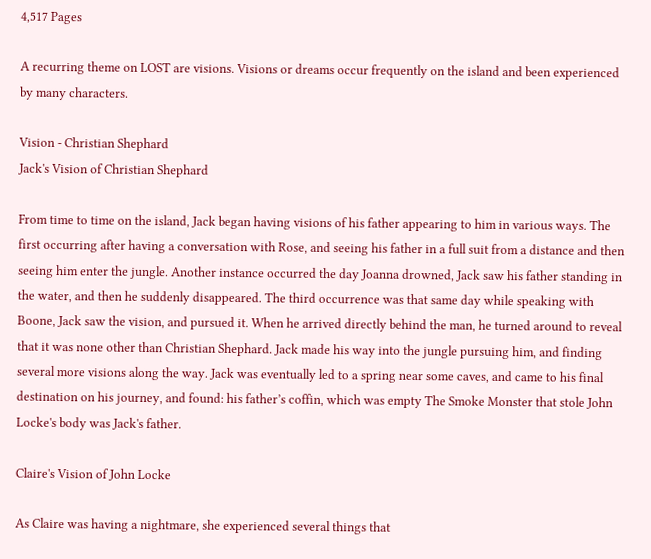4,517 Pages

A recurring theme on LOST are visions. Visions or dreams occur frequently on the island and been experienced by many characters.

Vision - Christian Shephard
Jack's Vision of Christian Shephard

From time to time on the island, Jack began having visions of his father appearing to him in various ways. The first occurring after having a conversation with Rose, and seeing his father in a full suit from a distance and then seeing him enter the jungle. Another instance occurred the day Joanna drowned, Jack saw his father standing in the water, and then he suddenly disappeared. The third occurrence was that same day while speaking with Boone, Jack saw the vision, and pursued it. When he arrived directly behind the man, he turned around to reveal that it was none other than Christian Shephard. Jack made his way into the jungle pursuing him, and finding several more visions along the way. Jack was eventually led to a spring near some caves, and came to his final destination on his journey, and found: his father’s coffin, which was empty The Smoke Monster that stole John Locke's body was Jack's father.

Claire's Vision of John Locke

As Claire was having a nightmare, she experienced several things that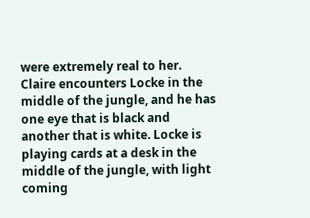were extremely real to her. Claire encounters Locke in the middle of the jungle, and he has one eye that is black and another that is white. Locke is playing cards at a desk in the middle of the jungle, with light coming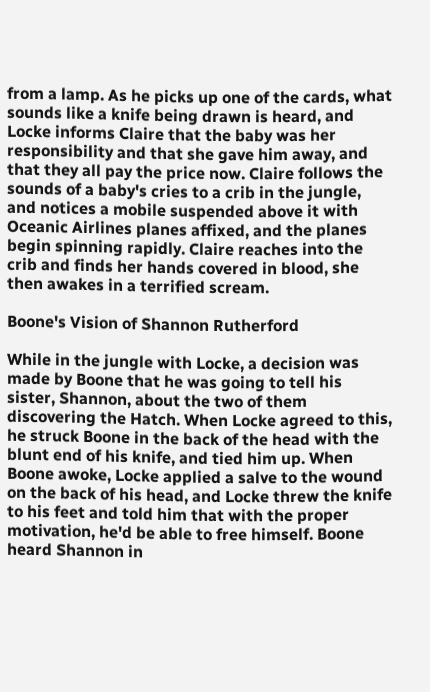from a lamp. As he picks up one of the cards, what sounds like a knife being drawn is heard, and Locke informs Claire that the baby was her responsibility and that she gave him away, and that they all pay the price now. Claire follows the sounds of a baby's cries to a crib in the jungle, and notices a mobile suspended above it with Oceanic Airlines planes affixed, and the planes begin spinning rapidly. Claire reaches into the crib and finds her hands covered in blood, she then awakes in a terrified scream.

Boone's Vision of Shannon Rutherford

While in the jungle with Locke, a decision was made by Boone that he was going to tell his sister, Shannon, about the two of them discovering the Hatch. When Locke agreed to this, he struck Boone in the back of the head with the blunt end of his knife, and tied him up. When Boone awoke, Locke applied a salve to the wound on the back of his head, and Locke threw the knife to his feet and told him that with the proper motivation, he'd be able to free himself. Boone heard Shannon in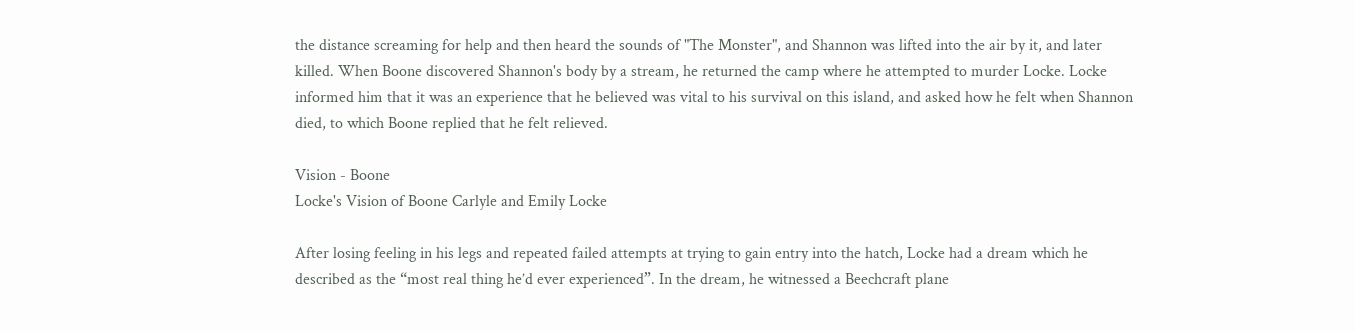the distance screaming for help and then heard the sounds of "The Monster", and Shannon was lifted into the air by it, and later killed. When Boone discovered Shannon's body by a stream, he returned the camp where he attempted to murder Locke. Locke informed him that it was an experience that he believed was vital to his survival on this island, and asked how he felt when Shannon died, to which Boone replied that he felt relieved.

Vision - Boone
Locke's Vision of Boone Carlyle and Emily Locke

After losing feeling in his legs and repeated failed attempts at trying to gain entry into the hatch, Locke had a dream which he described as the “most real thing he’d ever experienced”. In the dream, he witnessed a Beechcraft plane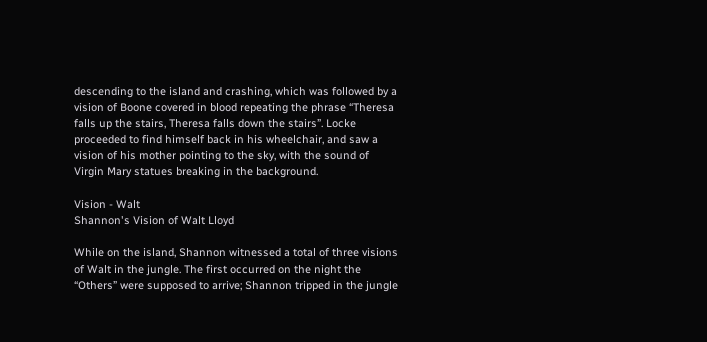descending to the island and crashing, which was followed by a vision of Boone covered in blood repeating the phrase “Theresa falls up the stairs, Theresa falls down the stairs”. Locke proceeded to find himself back in his wheelchair, and saw a vision of his mother pointing to the sky, with the sound of Virgin Mary statues breaking in the background.

Vision - Walt
Shannon's Vision of Walt Lloyd

While on the island, Shannon witnessed a total of three visions of Walt in the jungle. The first occurred on the night the “Others” were supposed to arrive; Shannon tripped in the jungle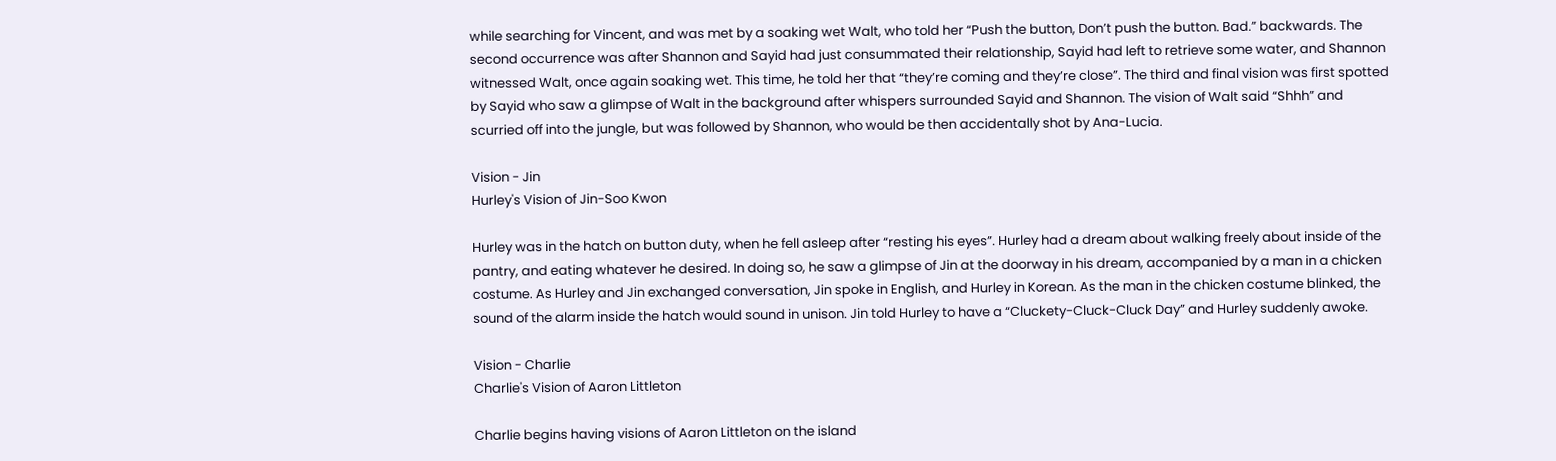while searching for Vincent, and was met by a soaking wet Walt, who told her “Push the button, Don’t push the button. Bad.” backwards. The second occurrence was after Shannon and Sayid had just consummated their relationship, Sayid had left to retrieve some water, and Shannon witnessed Walt, once again soaking wet. This time, he told her that “they’re coming and they’re close”. The third and final vision was first spotted by Sayid who saw a glimpse of Walt in the background after whispers surrounded Sayid and Shannon. The vision of Walt said “Shhh” and scurried off into the jungle, but was followed by Shannon, who would be then accidentally shot by Ana-Lucia.

Vision - Jin
Hurley's Vision of Jin-Soo Kwon

Hurley was in the hatch on button duty, when he fell asleep after “resting his eyes”. Hurley had a dream about walking freely about inside of the pantry, and eating whatever he desired. In doing so, he saw a glimpse of Jin at the doorway in his dream, accompanied by a man in a chicken costume. As Hurley and Jin exchanged conversation, Jin spoke in English, and Hurley in Korean. As the man in the chicken costume blinked, the sound of the alarm inside the hatch would sound in unison. Jin told Hurley to have a “Cluckety-Cluck-Cluck Day” and Hurley suddenly awoke.

Vision - Charlie
Charlie's Vision of Aaron Littleton

Charlie begins having visions of Aaron Littleton on the island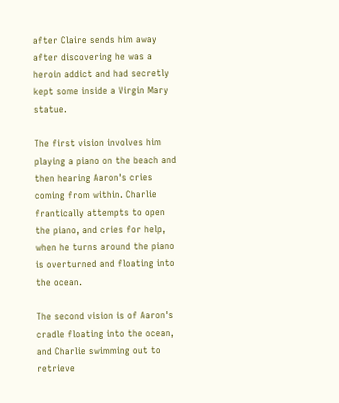after Claire sends him away after discovering he was a heroin addict and had secretly kept some inside a Virgin Mary statue.

The first vision involves him playing a piano on the beach and then hearing Aaron's cries coming from within. Charlie frantically attempts to open the piano, and cries for help, when he turns around the piano is overturned and floating into the ocean.

The second vision is of Aaron's cradle floating into the ocean, and Charlie swimming out to retrieve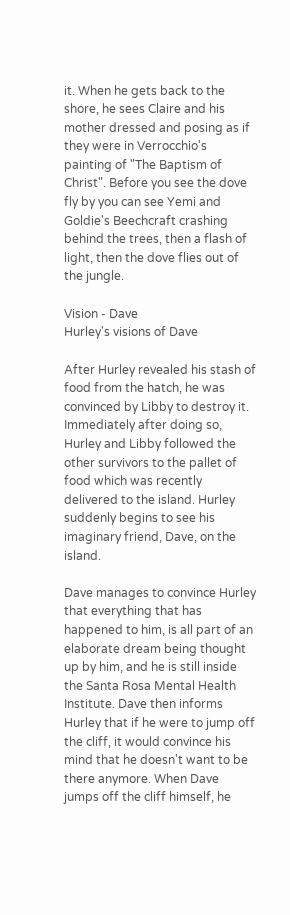it. When he gets back to the shore, he sees Claire and his mother dressed and posing as if they were in Verrocchio's painting of "The Baptism of Christ". Before you see the dove fly by you can see Yemi and Goldie's Beechcraft crashing behind the trees, then a flash of light, then the dove flies out of the jungle.

Vision - Dave
Hurley's visions of Dave

After Hurley revealed his stash of food from the hatch, he was convinced by Libby to destroy it. Immediately after doing so, Hurley and Libby followed the other survivors to the pallet of food which was recently delivered to the island. Hurley suddenly begins to see his imaginary friend, Dave, on the island.

Dave manages to convince Hurley that everything that has happened to him, is all part of an elaborate dream being thought up by him, and he is still inside the Santa Rosa Mental Health Institute. Dave then informs Hurley that if he were to jump off the cliff, it would convince his mind that he doesn't want to be there anymore. When Dave jumps off the cliff himself, he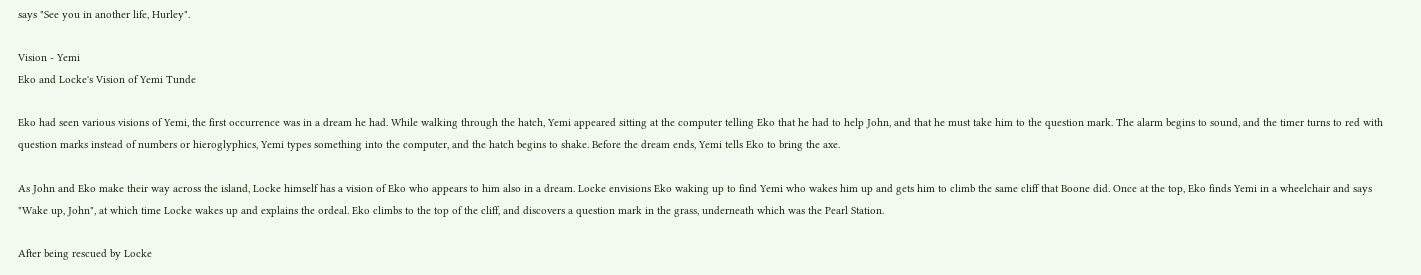says "See you in another life, Hurley".

Vision - Yemi
Eko and Locke's Vision of Yemi Tunde

Eko had seen various visions of Yemi, the first occurrence was in a dream he had. While walking through the hatch, Yemi appeared sitting at the computer telling Eko that he had to help John, and that he must take him to the question mark. The alarm begins to sound, and the timer turns to red with question marks instead of numbers or hieroglyphics, Yemi types something into the computer, and the hatch begins to shake. Before the dream ends, Yemi tells Eko to bring the axe.

As John and Eko make their way across the island, Locke himself has a vision of Eko who appears to him also in a dream. Locke envisions Eko waking up to find Yemi who wakes him up and gets him to climb the same cliff that Boone did. Once at the top, Eko finds Yemi in a wheelchair and says "Wake up, John", at which time Locke wakes up and explains the ordeal. Eko climbs to the top of the cliff, and discovers a question mark in the grass, underneath which was the Pearl Station.

After being rescued by Locke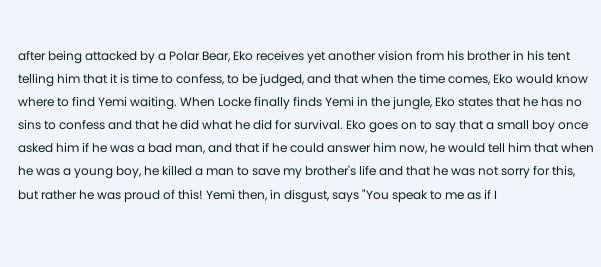after being attacked by a Polar Bear, Eko receives yet another vision from his brother in his tent telling him that it is time to confess, to be judged, and that when the time comes, Eko would know where to find Yemi waiting. When Locke finally finds Yemi in the jungle, Eko states that he has no sins to confess and that he did what he did for survival. Eko goes on to say that a small boy once asked him if he was a bad man, and that if he could answer him now, he would tell him that when he was a young boy, he killed a man to save my brother's life and that he was not sorry for this, but rather he was proud of this! Yemi then, in disgust, says "You speak to me as if I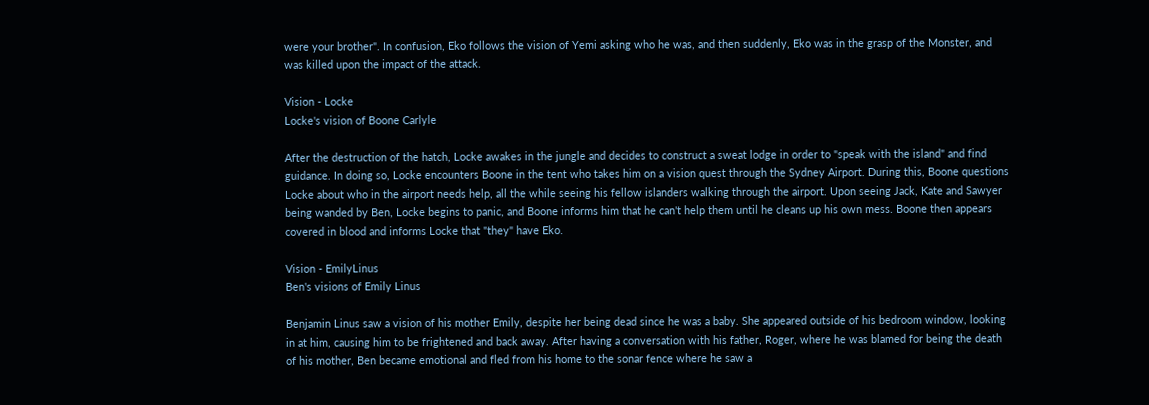were your brother". In confusion, Eko follows the vision of Yemi asking who he was, and then suddenly, Eko was in the grasp of the Monster, and was killed upon the impact of the attack.

Vision - Locke
Locke's vision of Boone Carlyle

After the destruction of the hatch, Locke awakes in the jungle and decides to construct a sweat lodge in order to "speak with the island" and find guidance. In doing so, Locke encounters Boone in the tent who takes him on a vision quest through the Sydney Airport. During this, Boone questions Locke about who in the airport needs help, all the while seeing his fellow islanders walking through the airport. Upon seeing Jack, Kate and Sawyer being wanded by Ben, Locke begins to panic, and Boone informs him that he can't help them until he cleans up his own mess. Boone then appears covered in blood and informs Locke that "they" have Eko.

Vision - EmilyLinus
Ben's visions of Emily Linus

Benjamin Linus saw a vision of his mother Emily, despite her being dead since he was a baby. She appeared outside of his bedroom window, looking in at him, causing him to be frightened and back away. After having a conversation with his father, Roger, where he was blamed for being the death of his mother, Ben became emotional and fled from his home to the sonar fence where he saw a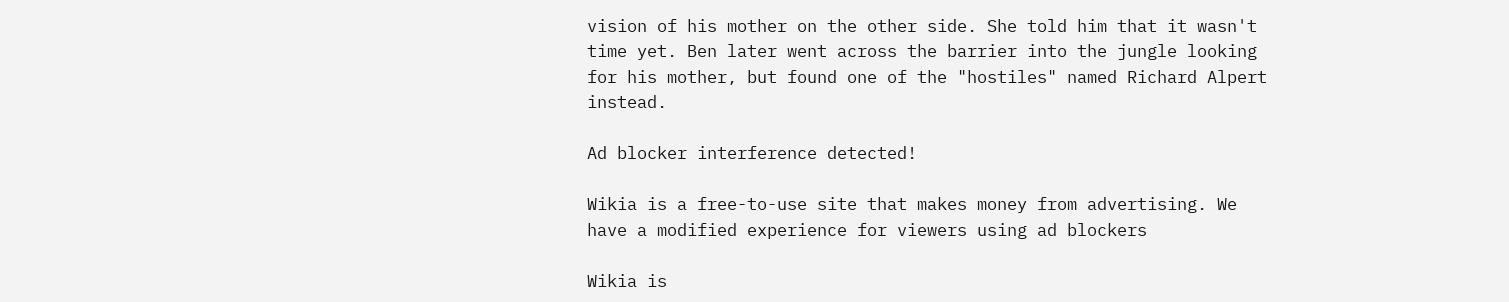vision of his mother on the other side. She told him that it wasn't time yet. Ben later went across the barrier into the jungle looking for his mother, but found one of the "hostiles" named Richard Alpert instead.

Ad blocker interference detected!

Wikia is a free-to-use site that makes money from advertising. We have a modified experience for viewers using ad blockers

Wikia is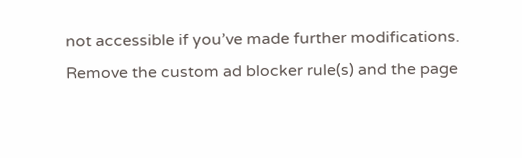not accessible if you’ve made further modifications. Remove the custom ad blocker rule(s) and the page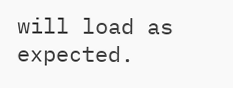will load as expected.